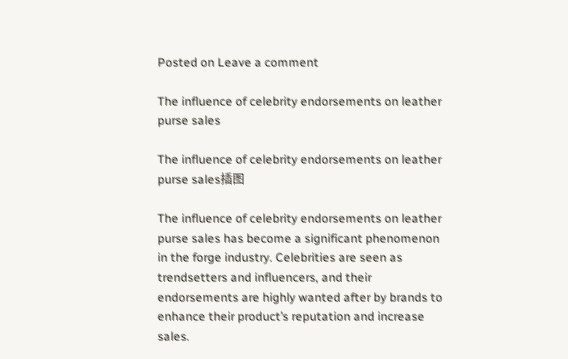Posted on Leave a comment

The influence of celebrity endorsements on leather purse sales

The influence of celebrity endorsements on leather purse sales插图

The influence of celebrity endorsements on leather purse sales has become a significant phenomenon in the forge industry. Celebrities are seen as trendsetters and influencers, and their endorsements are highly wanted after by brands to enhance their product’s reputation and increase sales.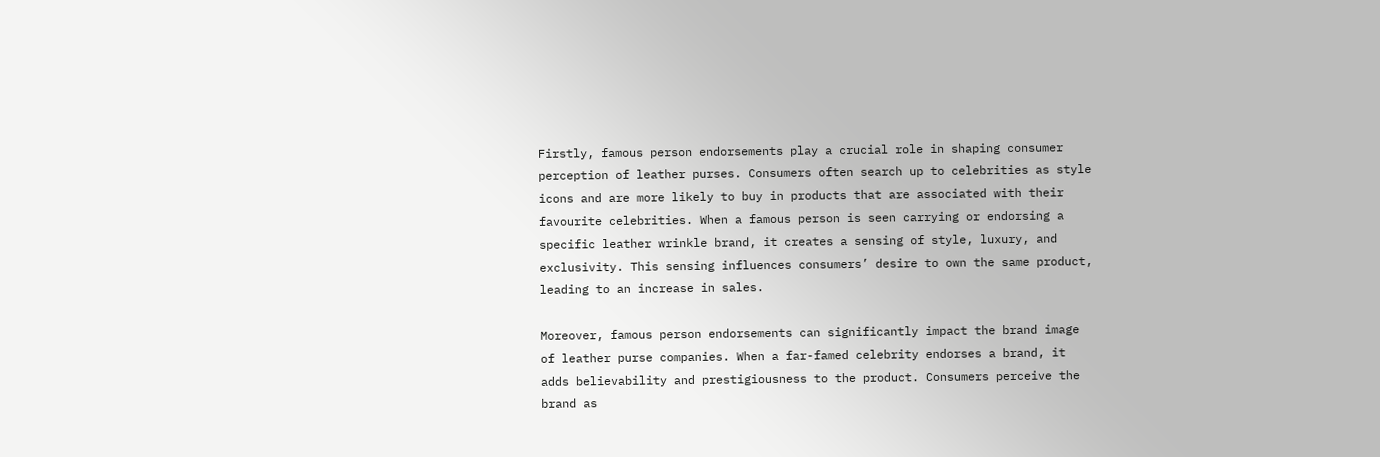Firstly, famous person endorsements play a crucial role in shaping consumer perception of leather purses. Consumers often search up to celebrities as style icons and are more likely to buy in products that are associated with their favourite celebrities. When a famous person is seen carrying or endorsing a specific leather wrinkle brand, it creates a sensing of style, luxury, and exclusivity. This sensing influences consumers’ desire to own the same product, leading to an increase in sales.

Moreover, famous person endorsements can significantly impact the brand image of leather purse companies. When a far-famed celebrity endorses a brand, it adds believability and prestigiousness to the product. Consumers perceive the brand as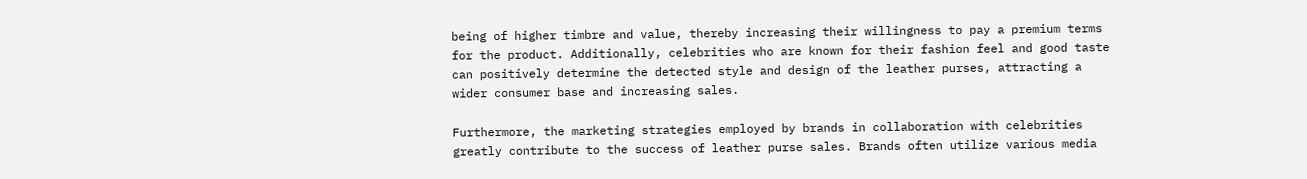being of higher timbre and value, thereby increasing their willingness to pay a premium terms for the product. Additionally, celebrities who are known for their fashion feel and good taste can positively determine the detected style and design of the leather purses, attracting a wider consumer base and increasing sales.

Furthermore, the marketing strategies employed by brands in collaboration with celebrities greatly contribute to the success of leather purse sales. Brands often utilize various media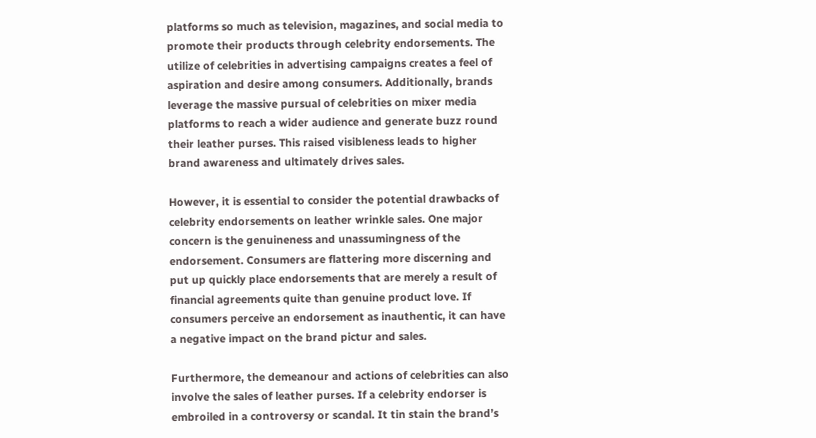platforms so much as television, magazines, and social media to promote their products through celebrity endorsements. The utilize of celebrities in advertising campaigns creates a feel of aspiration and desire among consumers. Additionally, brands leverage the massive pursual of celebrities on mixer media platforms to reach a wider audience and generate buzz round their leather purses. This raised visibleness leads to higher brand awareness and ultimately drives sales.

However, it is essential to consider the potential drawbacks of celebrity endorsements on leather wrinkle sales. One major concern is the genuineness and unassumingness of the endorsement. Consumers are flattering more discerning and put up quickly place endorsements that are merely a result of financial agreements quite than genuine product love. If consumers perceive an endorsement as inauthentic, it can have a negative impact on the brand pictur and sales.

Furthermore, the demeanour and actions of celebrities can also involve the sales of leather purses. If a celebrity endorser is embroiled in a controversy or scandal. It tin stain the brand’s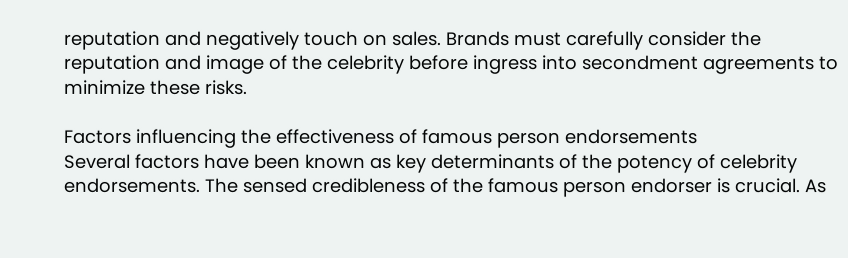reputation and negatively touch on sales. Brands must carefully consider the reputation and image of the celebrity before ingress into secondment agreements to minimize these risks.

Factors influencing the effectiveness of famous person endorsements
Several factors have been known as key determinants of the potency of celebrity endorsements. The sensed credibleness of the famous person endorser is crucial. As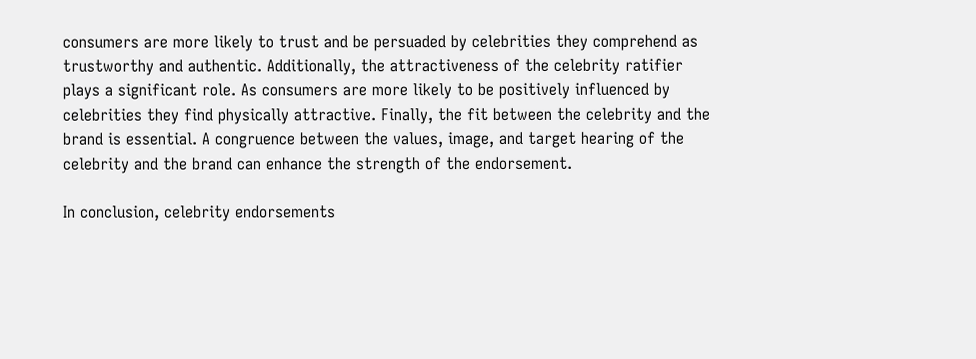consumers are more likely to trust and be persuaded by celebrities they comprehend as trustworthy and authentic. Additionally, the attractiveness of the celebrity ratifier plays a significant role. As consumers are more likely to be positively influenced by celebrities they find physically attractive. Finally, the fit between the celebrity and the brand is essential. A congruence between the values, image, and target hearing of the celebrity and the brand can enhance the strength of the endorsement.

In conclusion, celebrity endorsements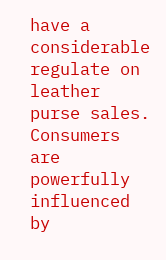have a considerable regulate on leather purse sales. Consumers are powerfully influenced by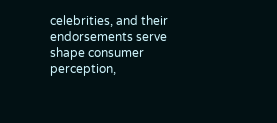celebrities, and their endorsements serve shape consumer perception,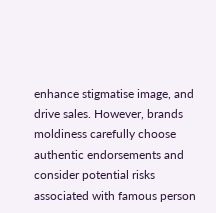enhance stigmatise image, and drive sales. However, brands moldiness carefully choose authentic endorsements and consider potential risks associated with famous person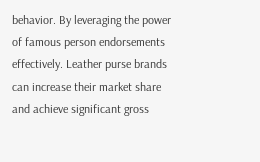behavior. By leveraging the power of famous person endorsements effectively. Leather purse brands can increase their market share and achieve significant gross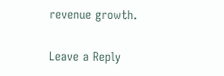revenue growth.

Leave a Reply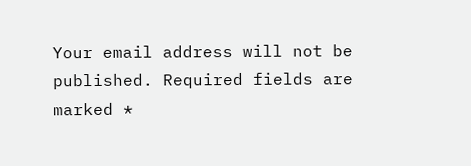Your email address will not be published. Required fields are marked *